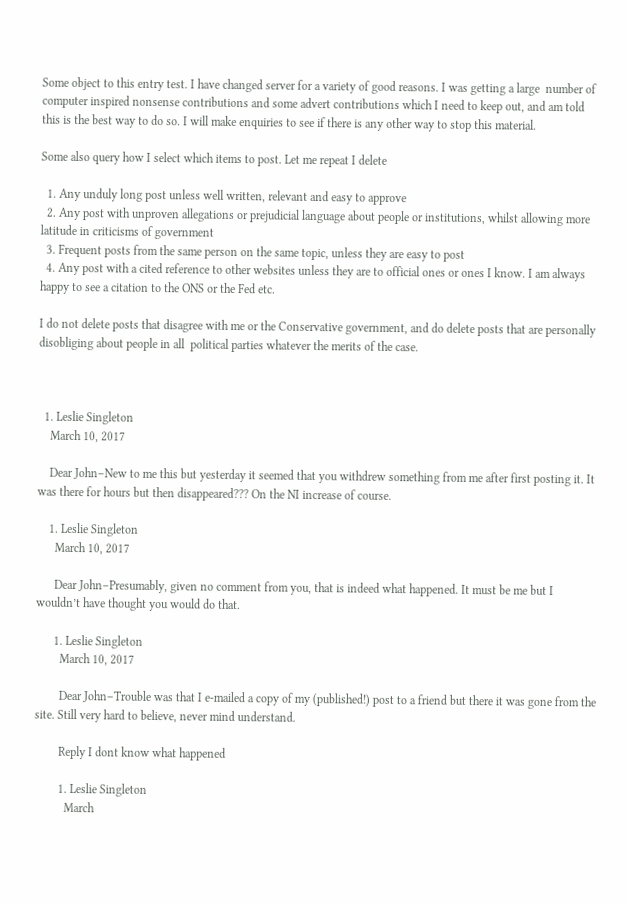Some object to this entry test. I have changed server for a variety of good reasons. I was getting a large  number of computer inspired nonsense contributions and some advert contributions which I need to keep out, and am told this is the best way to do so. I will make enquiries to see if there is any other way to stop this material.

Some also query how I select which items to post. Let me repeat I delete

  1. Any unduly long post unless well written, relevant and easy to approve
  2. Any post with unproven allegations or prejudicial language about people or institutions, whilst allowing more latitude in criticisms of government
  3. Frequent posts from the same person on the same topic, unless they are easy to post
  4. Any post with a cited reference to other websites unless they are to official ones or ones I know. I am always happy to see a citation to the ONS or the Fed etc.

I do not delete posts that disagree with me or the Conservative government, and do delete posts that are personally disobliging about people in all  political parties whatever the merits of the case.



  1. Leslie Singleton
    March 10, 2017

    Dear John–New to me this but yesterday it seemed that you withdrew something from me after first posting it. It was there for hours but then disappeared??? On the NI increase of course.

    1. Leslie Singleton
      March 10, 2017

      Dear John–Presumably, given no comment from you, that is indeed what happened. It must be me but I wouldn’t have thought you would do that.

      1. Leslie Singleton
        March 10, 2017

        Dear John–Trouble was that I e-mailed a copy of my (published!) post to a friend but there it was gone from the site. Still very hard to believe, never mind understand.

        Reply I dont know what happened

        1. Leslie Singleton
          March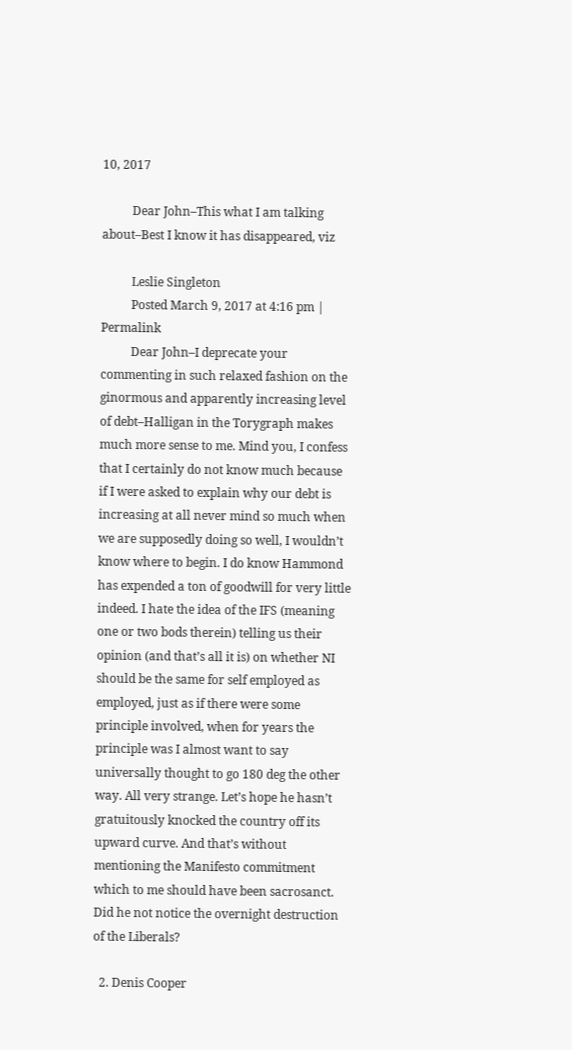10, 2017

          Dear John–This what I am talking about–Best I know it has disappeared, viz

          Leslie Singleton
          Posted March 9, 2017 at 4:16 pm | Permalink
          Dear John–I deprecate your commenting in such relaxed fashion on the ginormous and apparently increasing level of debt–Halligan in the Torygraph makes much more sense to me. Mind you, I confess that I certainly do not know much because if I were asked to explain why our debt is increasing at all never mind so much when we are supposedly doing so well, I wouldn’t know where to begin. I do know Hammond has expended a ton of goodwill for very little indeed. I hate the idea of the IFS (meaning one or two bods therein) telling us their opinion (and that’s all it is) on whether NI should be the same for self employed as employed, just as if there were some principle involved, when for years the principle was I almost want to say universally thought to go 180 deg the other way. All very strange. Let’s hope he hasn’t gratuitously knocked the country off its upward curve. And that’s without mentioning the Manifesto commitment which to me should have been sacrosanct. Did he not notice the overnight destruction of the Liberals?

  2. Denis Cooper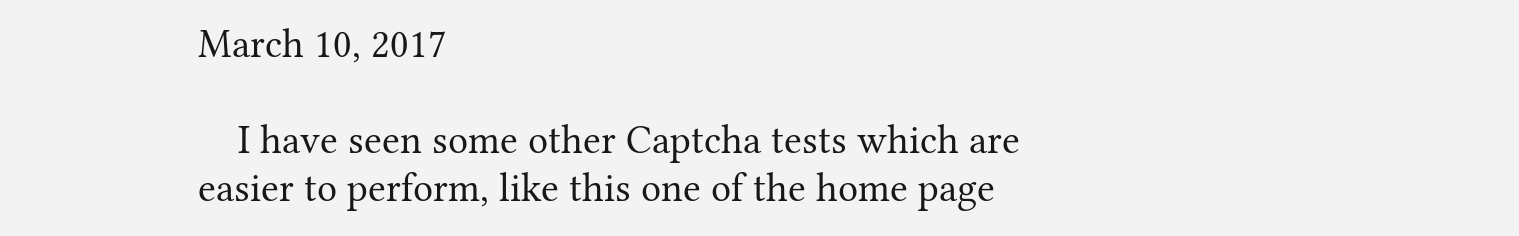March 10, 2017

    I have seen some other Captcha tests which are easier to perform, like this one of the home page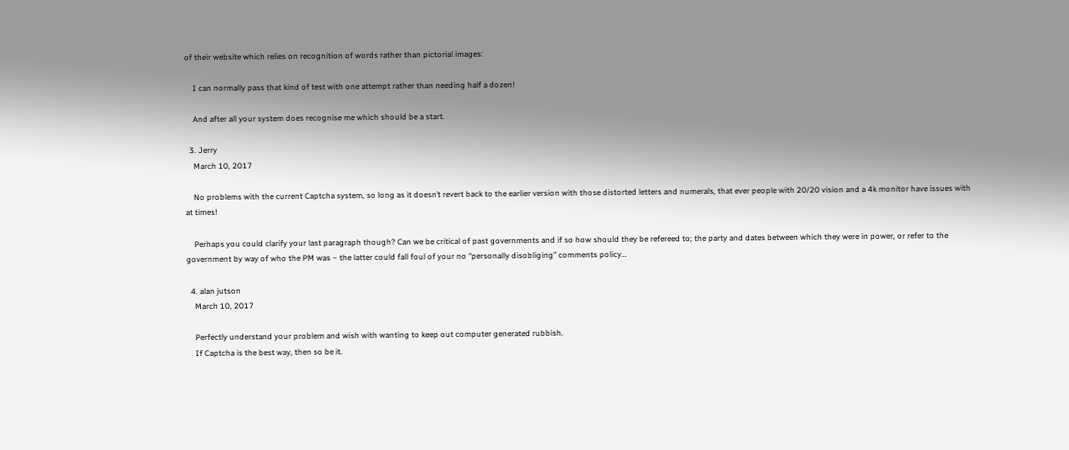of their website which relies on recognition of words rather than pictorial images:

    I can normally pass that kind of test with one attempt rather than needing half a dozen!

    And after all your system does recognise me which should be a start.

  3. Jerry
    March 10, 2017

    No problems with the current Captcha system, so long as it doesn’t revert back to the earlier version with those distorted letters and numerals, that ever people with 20/20 vision and a 4k monitor have issues with at times!

    Perhaps you could clarify your last paragraph though? Can we be critical of past governments and if so how should they be refereed to; the party and dates between which they were in power, or refer to the government by way of who the PM was – the latter could fall foul of your no “personally disobliging” comments policy…

  4. alan jutson
    March 10, 2017

    Perfectly understand your problem and wish with wanting to keep out computer generated rubbish.
    If Captcha is the best way, then so be it.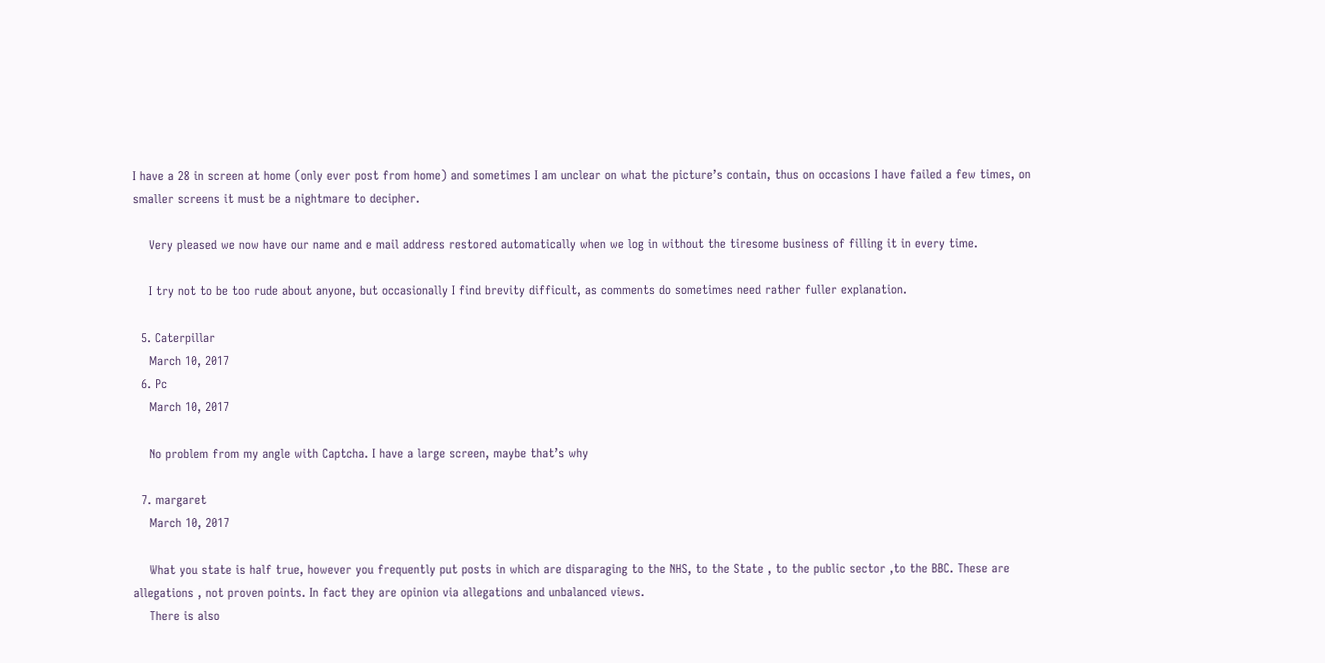I have a 28 in screen at home (only ever post from home) and sometimes I am unclear on what the picture’s contain, thus on occasions I have failed a few times, on smaller screens it must be a nightmare to decipher.

    Very pleased we now have our name and e mail address restored automatically when we log in without the tiresome business of filling it in every time.

    I try not to be too rude about anyone, but occasionally I find brevity difficult, as comments do sometimes need rather fuller explanation.

  5. Caterpillar
    March 10, 2017
  6. Pc
    March 10, 2017

    No problem from my angle with Captcha. I have a large screen, maybe that’s why

  7. margaret
    March 10, 2017

    What you state is half true, however you frequently put posts in which are disparaging to the NHS, to the State , to the public sector ,to the BBC. These are allegations , not proven points. In fact they are opinion via allegations and unbalanced views.
    There is also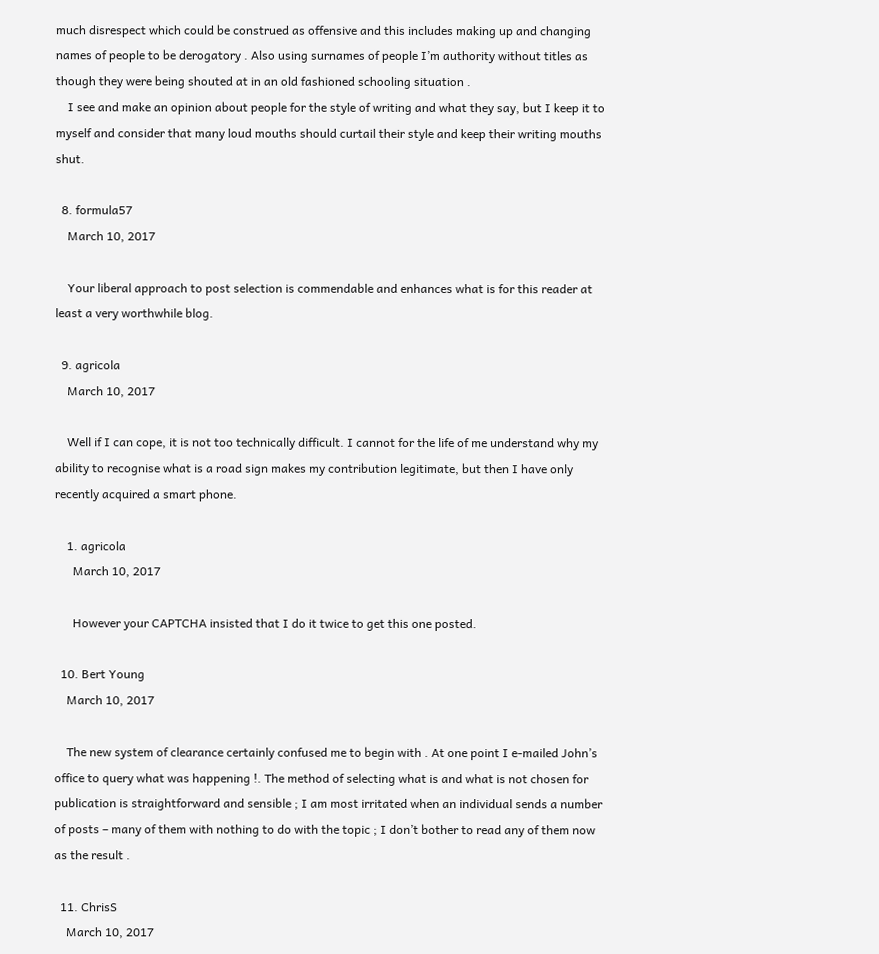much disrespect which could be construed as offensive and this includes making up and changing names of people to be derogatory . Also using surnames of people I’m authority without titles as though they were being shouted at in an old fashioned schooling situation .
    I see and make an opinion about people for the style of writing and what they say, but I keep it to myself and consider that many loud mouths should curtail their style and keep their writing mouths shut.

  8. formula57
    March 10, 2017

    Your liberal approach to post selection is commendable and enhances what is for this reader at least a very worthwhile blog.

  9. agricola
    March 10, 2017

    Well if I can cope, it is not too technically difficult. I cannot for the life of me understand why my ability to recognise what is a road sign makes my contribution legitimate, but then I have only recently acquired a smart phone.

    1. agricola
      March 10, 2017

      However your CAPTCHA insisted that I do it twice to get this one posted.

  10. Bert Young
    March 10, 2017

    The new system of clearance certainly confused me to begin with . At one point I e-mailed John’s office to query what was happening !. The method of selecting what is and what is not chosen for publication is straightforward and sensible ; I am most irritated when an individual sends a number of posts – many of them with nothing to do with the topic ; I don’t bother to read any of them now as the result .

  11. ChrisS
    March 10, 2017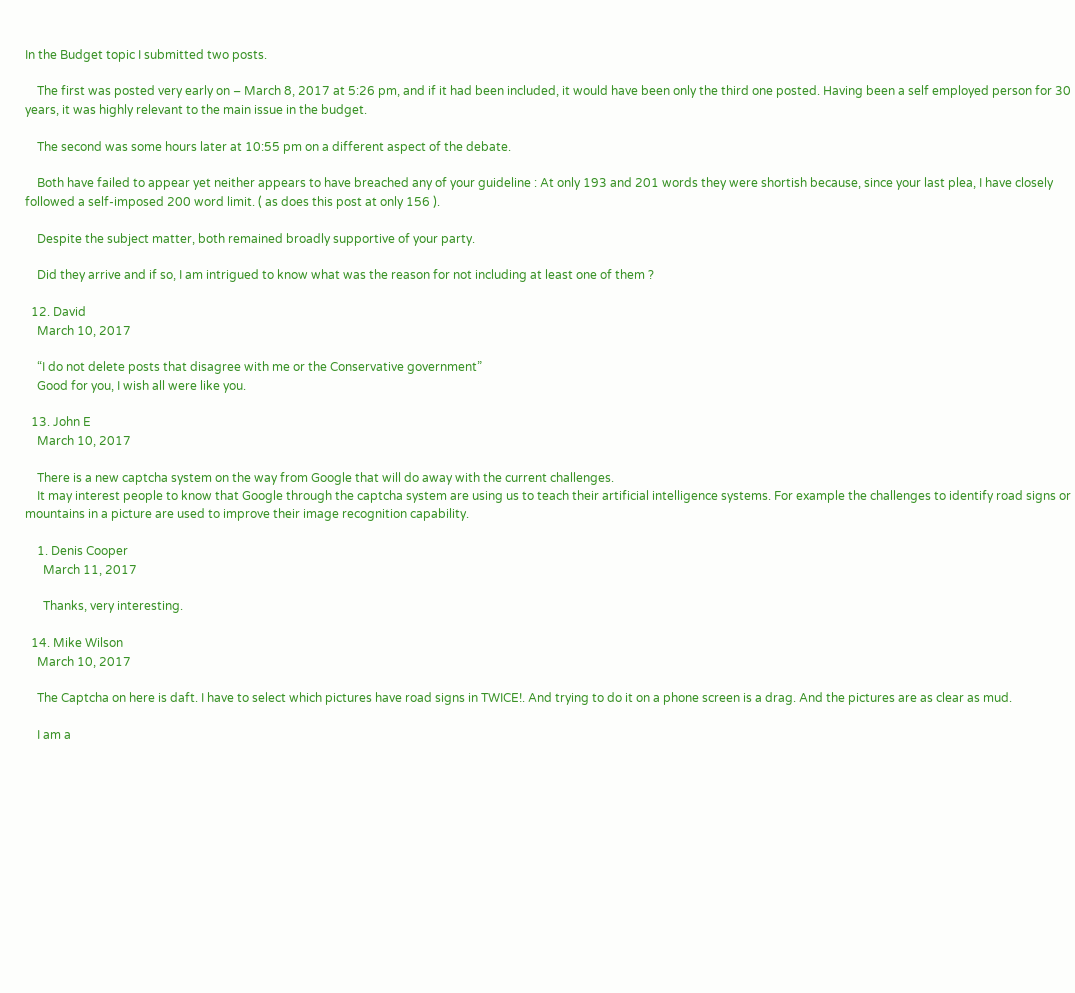In the Budget topic I submitted two posts.

    The first was posted very early on – March 8, 2017 at 5:26 pm, and if it had been included, it would have been only the third one posted. Having been a self employed person for 30 years, it was highly relevant to the main issue in the budget.

    The second was some hours later at 10:55 pm on a different aspect of the debate.

    Both have failed to appear yet neither appears to have breached any of your guideline : At only 193 and 201 words they were shortish because, since your last plea, I have closely followed a self-imposed 200 word limit. ( as does this post at only 156 ).

    Despite the subject matter, both remained broadly supportive of your party.

    Did they arrive and if so, I am intrigued to know what was the reason for not including at least one of them ?

  12. David
    March 10, 2017

    “I do not delete posts that disagree with me or the Conservative government”
    Good for you, I wish all were like you.

  13. John E
    March 10, 2017

    There is a new captcha system on the way from Google that will do away with the current challenges.
    It may interest people to know that Google through the captcha system are using us to teach their artificial intelligence systems. For example the challenges to identify road signs or mountains in a picture are used to improve their image recognition capability.

    1. Denis Cooper
      March 11, 2017

      Thanks, very interesting.

  14. Mike Wilson
    March 10, 2017

    The Captcha on here is daft. I have to select which pictures have road signs in TWICE!. And trying to do it on a phone screen is a drag. And the pictures are as clear as mud.

    I am a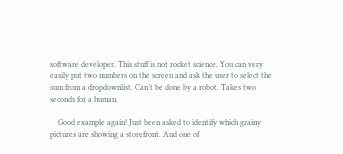software developer. This stuff is not rocket science. You can very easily put two numbers on the screen and ask the user to select the sum from a dropdownlist. Can’t be done by a robot. Takes two seconds for a human.

    Good example again! Just been asked to identify which grainy pictures are showing a storefront. And one of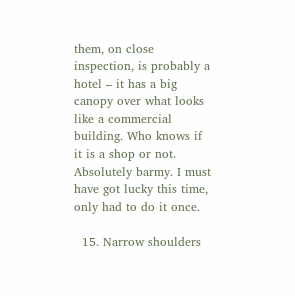them, on close inspection, is probably a hotel – it has a big canopy over what looks like a commercial building. Who knows if it is a shop or not. Absolutely barmy. I must have got lucky this time, only had to do it once.

  15. Narrow shoulders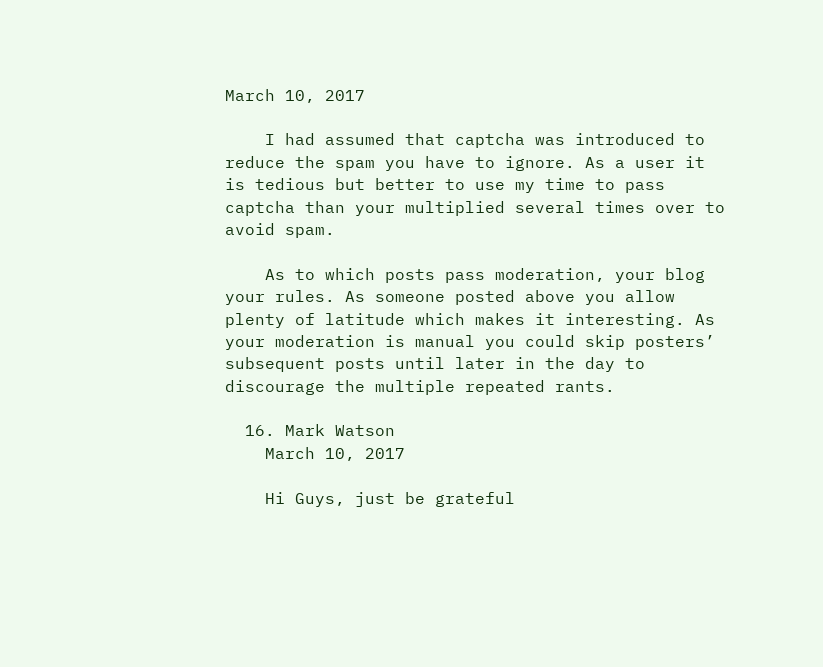March 10, 2017

    I had assumed that captcha was introduced to reduce the spam you have to ignore. As a user it is tedious but better to use my time to pass captcha than your multiplied several times over to avoid spam.

    As to which posts pass moderation, your blog your rules. As someone posted above you allow plenty of latitude which makes it interesting. As your moderation is manual you could skip posters’ subsequent posts until later in the day to discourage the multiple repeated rants.

  16. Mark Watson
    March 10, 2017

    Hi Guys, just be grateful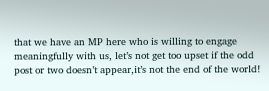that we have an MP here who is willing to engage meaningfully with us, let’s not get too upset if the odd post or two doesn’t appear,it’s not the end of the world!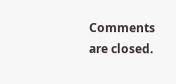Comments are closed.